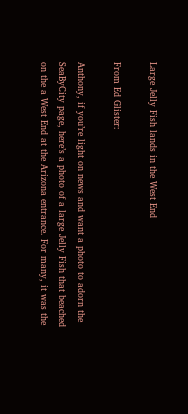Large Jelly Fish lands in the West End

From Ed Glister:

Anthony, if you’re light on news and want a photo to adorn the SeaByCity page, here’s a photo of a large Jelly Fish that beached on the a West End at the Arizona entrance. For many, it was the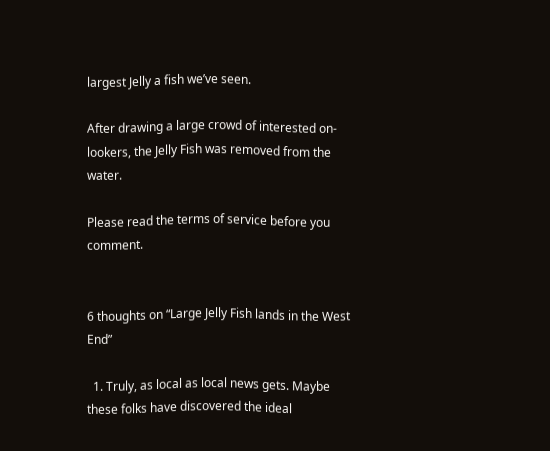largest Jelly a fish we’ve seen.

After drawing a large crowd of interested on-lookers, the Jelly Fish was removed from the water.

Please read the terms of service before you comment.


6 thoughts on “Large Jelly Fish lands in the West End”

  1. Truly, as local as local news gets. Maybe these folks have discovered the ideal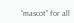“mascot” for all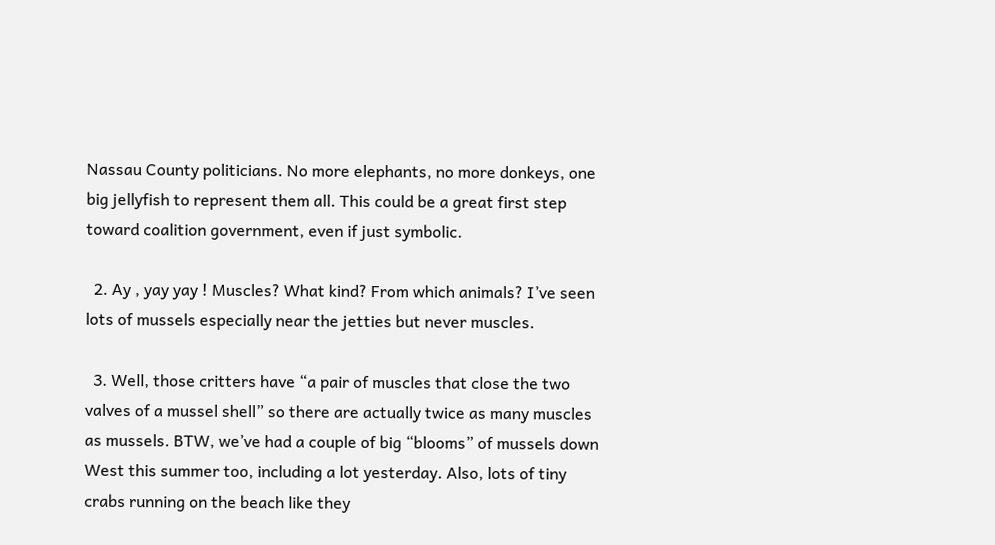Nassau County politicians. No more elephants, no more donkeys, one big jellyfish to represent them all. This could be a great first step toward coalition government, even if just symbolic.

  2. Ay , yay yay ! Muscles? What kind? From which animals? I’ve seen lots of mussels especially near the jetties but never muscles.

  3. Well, those critters have “a pair of muscles that close the two valves of a mussel shell” so there are actually twice as many muscles as mussels. BTW, we’ve had a couple of big “blooms” of mussels down West this summer too, including a lot yesterday. Also, lots of tiny crabs running on the beach like they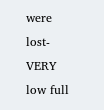were lost- VERY low full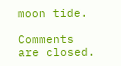moon tide.

Comments are closed.